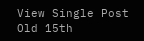View Single Post
Old 15th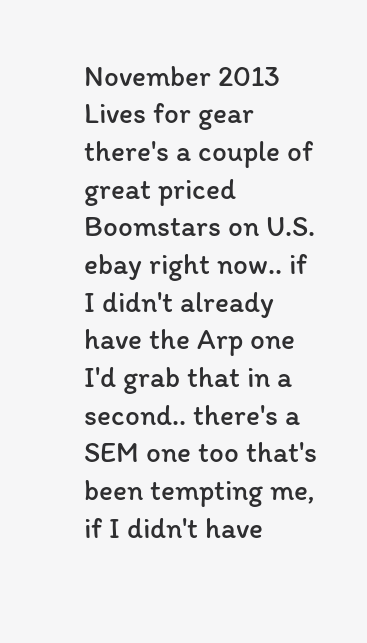November 2013
Lives for gear
there's a couple of great priced Boomstars on U.S. ebay right now.. if I didn't already have the Arp one I'd grab that in a second.. there's a SEM one too that's been tempting me, if I didn't have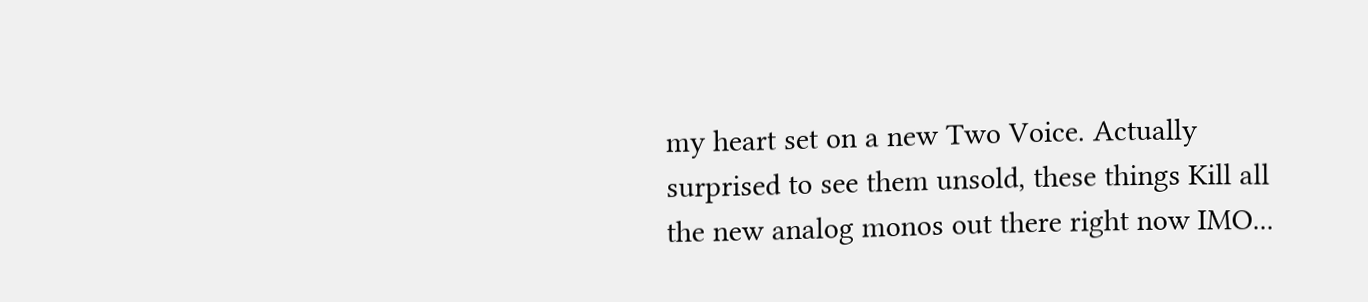my heart set on a new Two Voice. Actually surprised to see them unsold, these things Kill all the new analog monos out there right now IMO...